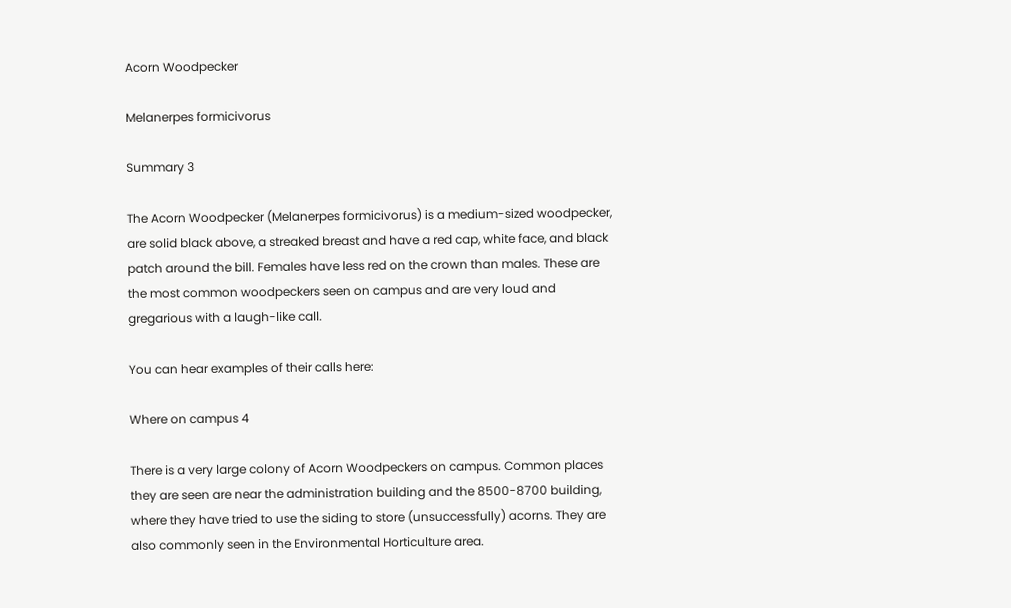Acorn Woodpecker

Melanerpes formicivorus

Summary 3

The Acorn Woodpecker (Melanerpes formicivorus) is a medium-sized woodpecker, are solid black above, a streaked breast and have a red cap, white face, and black patch around the bill. Females have less red on the crown than males. These are the most common woodpeckers seen on campus and are very loud and gregarious with a laugh-like call.

You can hear examples of their calls here:

Where on campus 4

There is a very large colony of Acorn Woodpeckers on campus. Common places they are seen are near the administration building and the 8500-8700 building, where they have tried to use the siding to store (unsuccessfully) acorns. They are also commonly seen in the Environmental Horticulture area.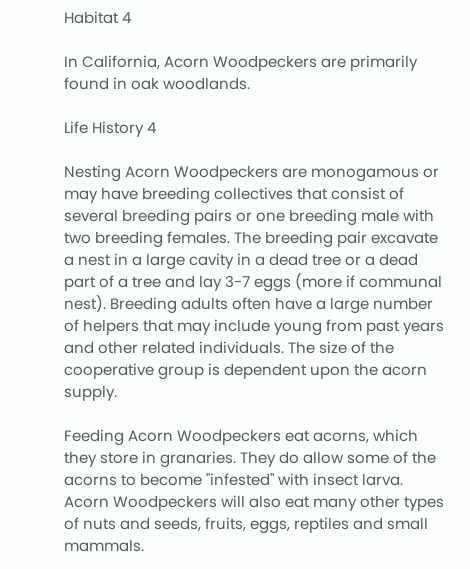Habitat 4

In California, Acorn Woodpeckers are primarily found in oak woodlands.

Life History 4

Nesting Acorn Woodpeckers are monogamous or may have breeding collectives that consist of several breeding pairs or one breeding male with two breeding females. The breeding pair excavate a nest in a large cavity in a dead tree or a dead part of a tree and lay 3-7 eggs (more if communal nest). Breeding adults often have a large number of helpers that may include young from past years and other related individuals. The size of the cooperative group is dependent upon the acorn supply.

Feeding Acorn Woodpeckers eat acorns, which they store in granaries. They do allow some of the acorns to become "infested" with insect larva. Acorn Woodpeckers will also eat many other types of nuts and seeds, fruits, eggs, reptiles and small mammals.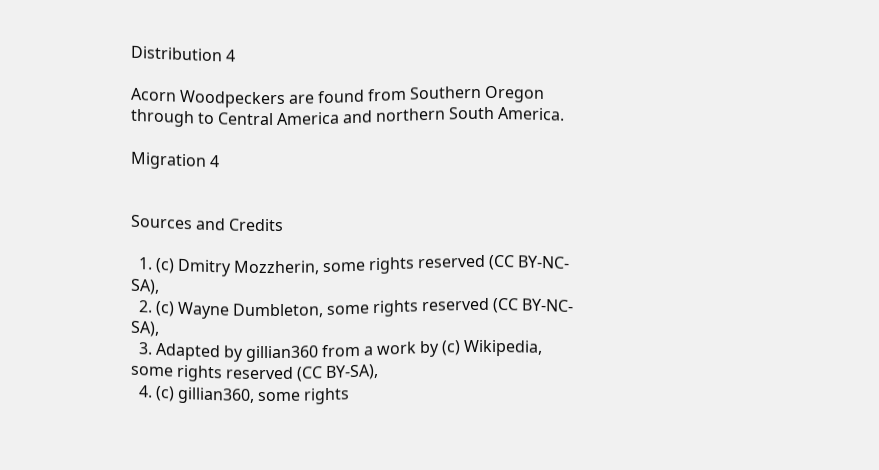Distribution 4

Acorn Woodpeckers are found from Southern Oregon through to Central America and northern South America.

Migration 4


Sources and Credits

  1. (c) Dmitry Mozzherin, some rights reserved (CC BY-NC-SA),
  2. (c) Wayne Dumbleton, some rights reserved (CC BY-NC-SA),
  3. Adapted by gillian360 from a work by (c) Wikipedia, some rights reserved (CC BY-SA),
  4. (c) gillian360, some rights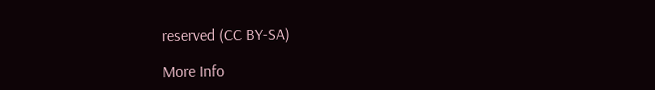reserved (CC BY-SA)

More Info